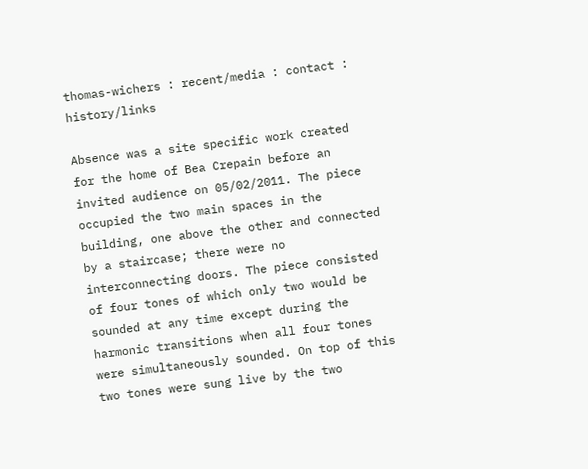thomas-wichers : recent/media : contact : history/links

Absence was a site specific work created for the home of Bea Crepain before an invited audience on 05/02/2011. The piece occupied the two main spaces in the building, one above the other and connected by a staircase; there were no interconnecting doors. The piece consisted of four tones of which only two would be sounded at any time except during the harmonic transitions when all four tones were simultaneously sounded. On top of this two tones were sung live by the two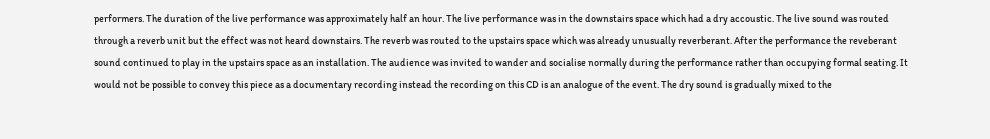performers. The duration of the live performance was approximately half an hour. The live performance was in the downstairs space which had a dry accoustic. The live sound was routed through a reverb unit but the effect was not heard downstairs. The reverb was routed to the upstairs space which was already unusually reverberant. After the performance the reveberant sound continued to play in the upstairs space as an installation. The audience was invited to wander and socialise normally during the performance rather than occupying formal seating. It would not be possible to convey this piece as a documentary recording instead the recording on this CD is an analogue of the event. The dry sound is gradually mixed to the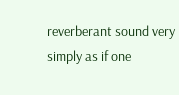reverberant sound very simply as if one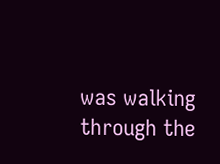was walking through the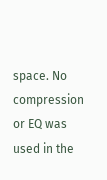space. No compression or EQ was used in the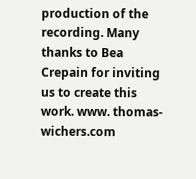production of the recording. Many thanks to Bea Crepain for inviting us to create this work. www. thomas-wichers.com